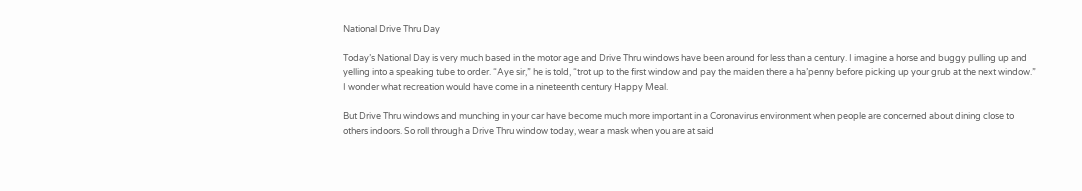National Drive Thru Day

Today’s National Day is very much based in the motor age and Drive Thru windows have been around for less than a century. I imagine a horse and buggy pulling up and yelling into a speaking tube to order. “Aye sir,” he is told, “trot up to the first window and pay the maiden there a ha’penny before picking up your grub at the next window.” I wonder what recreation would have come in a nineteenth century Happy Meal.

But Drive Thru windows and munching in your car have become much more important in a Coronavirus environment when people are concerned about dining close to others indoors. So roll through a Drive Thru window today, wear a mask when you are at said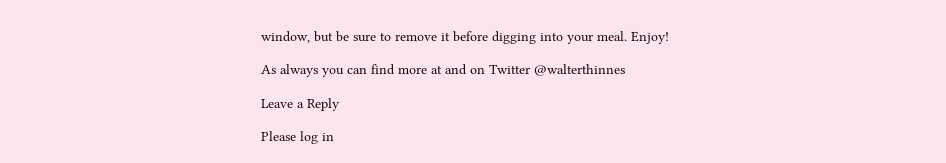window, but be sure to remove it before digging into your meal. Enjoy!

As always you can find more at and on Twitter @walterthinnes

Leave a Reply

Please log in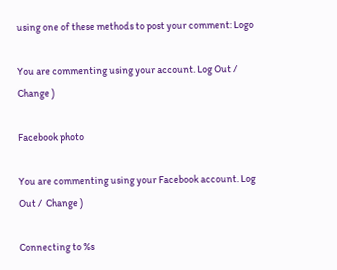using one of these methods to post your comment: Logo

You are commenting using your account. Log Out /  Change )

Facebook photo

You are commenting using your Facebook account. Log Out /  Change )

Connecting to %s